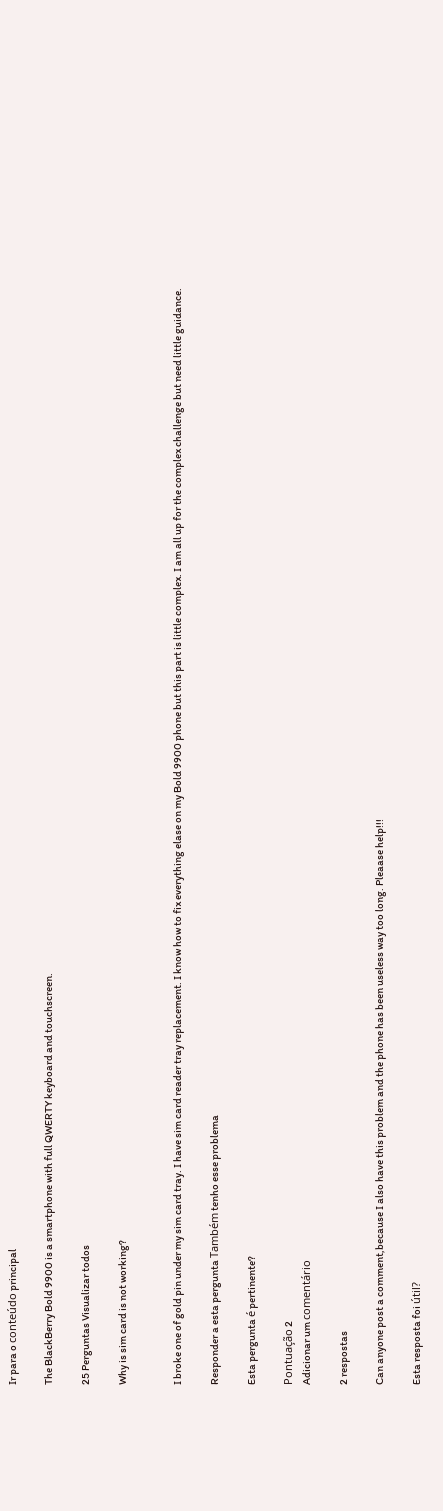Ir para o conteúdo principal

The BlackBerry Bold 9900 is a smartphone with full QWERTY keyboard and touchscreen.

25 Perguntas Visualizar todos

Why is sim card is not working?


I broke one of gold pin under my sim card tray. I have sim card reader tray replacement. I know how to fix everything elase on my Bold 9900 phone but this part is little complex. I am all up for the complex challenge but need little guidance.

Responder a esta pergunta Também tenho esse problema

Esta pergunta é pertinente?

Pontuação 2
Adicionar um comentário

2 respostas

Can anyone post a comment,because I also have this problem and the phone has been useless way too long. Pleaase help!!!

Esta resposta foi útil?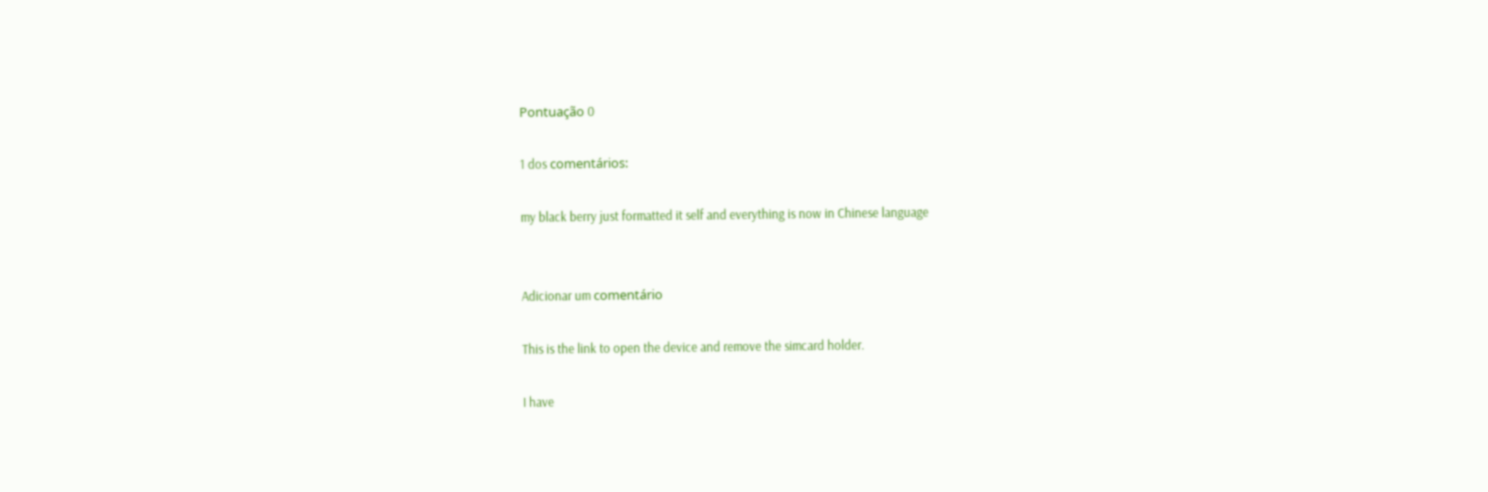Pontuação 0

1 dos comentários:

my black berry just formatted it self and everything is now in Chinese language


Adicionar um comentário

This is the link to open the device and remove the simcard holder.

I have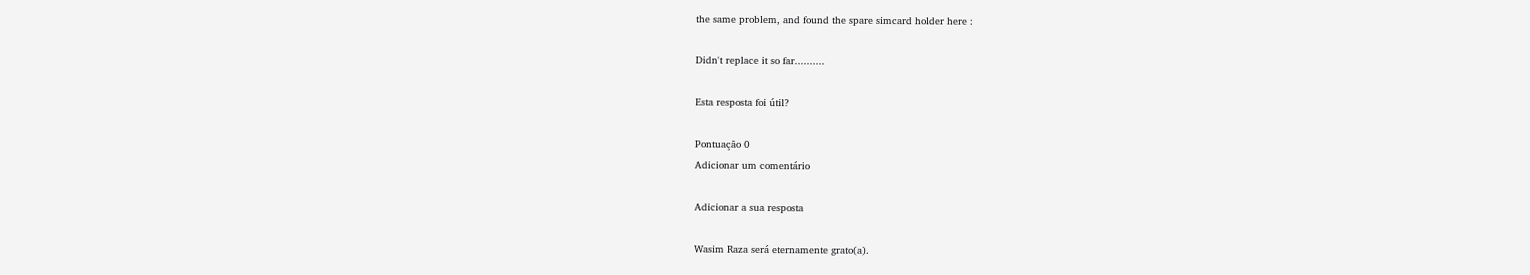the same problem, and found the spare simcard holder here :

Didn't replace it so far..........

Esta resposta foi útil?

Pontuação 0
Adicionar um comentário

Adicionar a sua resposta

Wasim Raza será eternamente grato(a).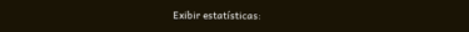Exibir estatísticas: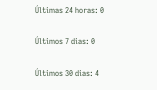Últimas 24 horas: 0

Últimos 7 dias: 0

Últimos 30 dias: 4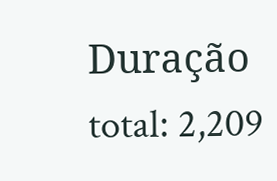Duração total: 2,209